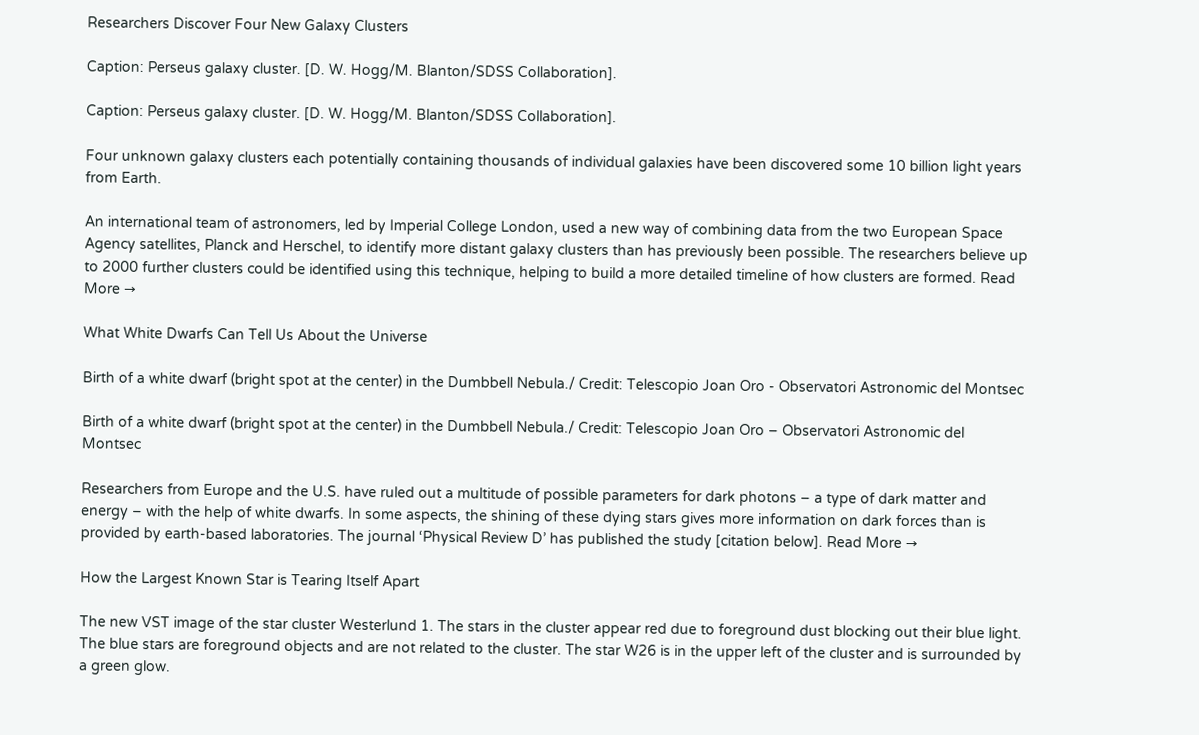Researchers Discover Four New Galaxy Clusters

Caption: Perseus galaxy cluster. [D. W. Hogg/M. Blanton/SDSS Collaboration].

Caption: Perseus galaxy cluster. [D. W. Hogg/M. Blanton/SDSS Collaboration].

Four unknown galaxy clusters each potentially containing thousands of individual galaxies have been discovered some 10 billion light years from Earth.

An international team of astronomers, led by Imperial College London, used a new way of combining data from the two European Space Agency satellites, Planck and Herschel, to identify more distant galaxy clusters than has previously been possible. The researchers believe up to 2000 further clusters could be identified using this technique, helping to build a more detailed timeline of how clusters are formed. Read More →

What White Dwarfs Can Tell Us About the Universe

Birth of a white dwarf (bright spot at the center) in the Dumbbell Nebula./ Credit: Telescopio Joan Oro - Observatori Astronomic del Montsec

Birth of a white dwarf (bright spot at the center) in the Dumbbell Nebula./ Credit: Telescopio Joan Oro – Observatori Astronomic del Montsec

Researchers from Europe and the U.S. have ruled out a multitude of possible parameters for dark photons – a type of dark matter and energy – with the help of white dwarfs. In some aspects, the shining of these dying stars gives more information on dark forces than is provided by earth-based laboratories. The journal ‘Physical Review D’ has published the study [citation below]. Read More →

How the Largest Known Star is Tearing Itself Apart

The new VST image of the star cluster Westerlund 1. The stars in the cluster appear red due to foreground dust blocking out their blue light. The blue stars are foreground objects and are not related to the cluster. The star W26 is in the upper left of the cluster and is surrounded by a green glow.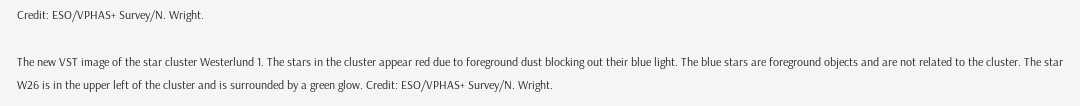Credit: ESO/VPHAS+ Survey/N. Wright.

The new VST image of the star cluster Westerlund 1. The stars in the cluster appear red due to foreground dust blocking out their blue light. The blue stars are foreground objects and are not related to the cluster. The star W26 is in the upper left of the cluster and is surrounded by a green glow. Credit: ESO/VPHAS+ Survey/N. Wright.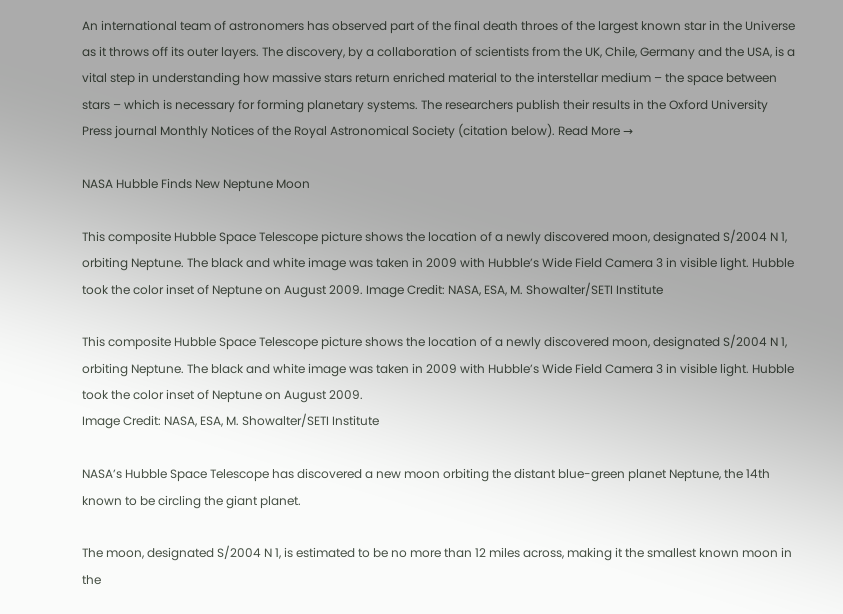An international team of astronomers has observed part of the final death throes of the largest known star in the Universe as it throws off its outer layers. The discovery, by a collaboration of scientists from the UK, Chile, Germany and the USA, is a vital step in understanding how massive stars return enriched material to the interstellar medium – the space between stars – which is necessary for forming planetary systems. The researchers publish their results in the Oxford University Press journal Monthly Notices of the Royal Astronomical Society (citation below). Read More →

NASA Hubble Finds New Neptune Moon

This composite Hubble Space Telescope picture shows the location of a newly discovered moon, designated S/2004 N 1, orbiting Neptune. The black and white image was taken in 2009 with Hubble’s Wide Field Camera 3 in visible light. Hubble took the color inset of Neptune on August 2009. Image Credit: NASA, ESA, M. Showalter/SETI Institute

This composite Hubble Space Telescope picture shows the location of a newly discovered moon, designated S/2004 N 1, orbiting Neptune. The black and white image was taken in 2009 with Hubble’s Wide Field Camera 3 in visible light. Hubble took the color inset of Neptune on August 2009.
Image Credit: NASA, ESA, M. Showalter/SETI Institute

NASA’s Hubble Space Telescope has discovered a new moon orbiting the distant blue-green planet Neptune, the 14th known to be circling the giant planet.

The moon, designated S/2004 N 1, is estimated to be no more than 12 miles across, making it the smallest known moon in the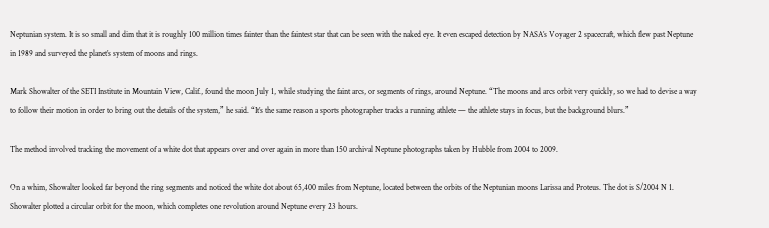Neptunian system. It is so small and dim that it is roughly 100 million times fainter than the faintest star that can be seen with the naked eye. It even escaped detection by NASA’s Voyager 2 spacecraft, which flew past Neptune in 1989 and surveyed the planet’s system of moons and rings.

Mark Showalter of the SETI Institute in Mountain View, Calif., found the moon July 1, while studying the faint arcs, or segments of rings, around Neptune. “The moons and arcs orbit very quickly, so we had to devise a way to follow their motion in order to bring out the details of the system,” he said. “It’s the same reason a sports photographer tracks a running athlete — the athlete stays in focus, but the background blurs.”

The method involved tracking the movement of a white dot that appears over and over again in more than 150 archival Neptune photographs taken by Hubble from 2004 to 2009.

On a whim, Showalter looked far beyond the ring segments and noticed the white dot about 65,400 miles from Neptune, located between the orbits of the Neptunian moons Larissa and Proteus. The dot is S/2004 N 1. Showalter plotted a circular orbit for the moon, which completes one revolution around Neptune every 23 hours.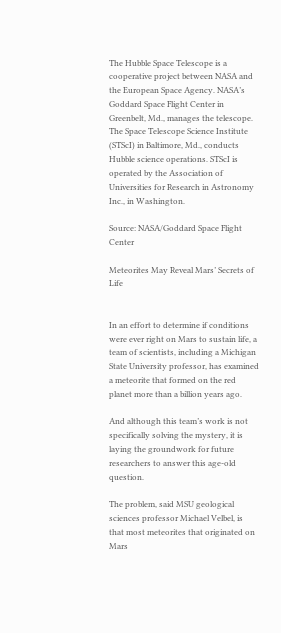The Hubble Space Telescope is a cooperative project between NASA and the European Space Agency. NASA’s Goddard Space Flight Center in Greenbelt, Md., manages the telescope. The Space Telescope Science Institute (STScI) in Baltimore, Md., conducts Hubble science operations. STScI is operated by the Association of Universities for Research in Astronomy Inc., in Washington.

Source: NASA/Goddard Space Flight Center

Meteorites May Reveal Mars’ Secrets of Life


In an effort to determine if conditions were ever right on Mars to sustain life, a team of scientists, including a Michigan State University professor, has examined a meteorite that formed on the red planet more than a billion years ago.

And although this team’s work is not specifically solving the mystery, it is laying the groundwork for future researchers to answer this age-old question.

The problem, said MSU geological sciences professor Michael Velbel, is that most meteorites that originated on Mars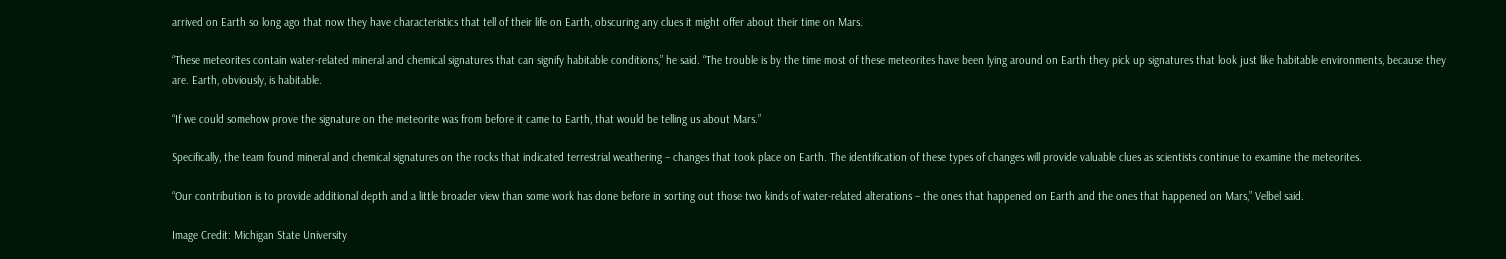arrived on Earth so long ago that now they have characteristics that tell of their life on Earth, obscuring any clues it might offer about their time on Mars.

“These meteorites contain water-related mineral and chemical signatures that can signify habitable conditions,” he said. “The trouble is by the time most of these meteorites have been lying around on Earth they pick up signatures that look just like habitable environments, because they are. Earth, obviously, is habitable.

“If we could somehow prove the signature on the meteorite was from before it came to Earth, that would be telling us about Mars.”

Specifically, the team found mineral and chemical signatures on the rocks that indicated terrestrial weathering – changes that took place on Earth. The identification of these types of changes will provide valuable clues as scientists continue to examine the meteorites.

“Our contribution is to provide additional depth and a little broader view than some work has done before in sorting out those two kinds of water-related alterations – the ones that happened on Earth and the ones that happened on Mars,” Velbel said.

Image Credit: Michigan State University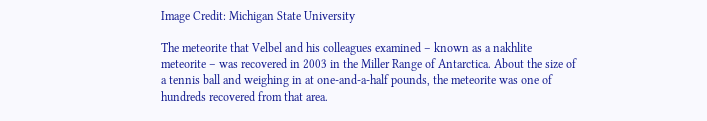Image Credit: Michigan State University

The meteorite that Velbel and his colleagues examined – known as a nakhlite meteorite – was recovered in 2003 in the Miller Range of Antarctica. About the size of a tennis ball and weighing in at one-and-a-half pounds, the meteorite was one of hundreds recovered from that area.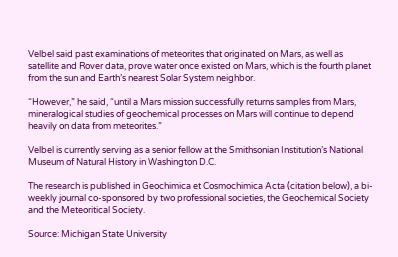Velbel said past examinations of meteorites that originated on Mars, as well as satellite and Rover data, prove water once existed on Mars, which is the fourth planet from the sun and Earth’s nearest Solar System neighbor.

“However,” he said, “until a Mars mission successfully returns samples from Mars, mineralogical studies of geochemical processes on Mars will continue to depend heavily on data from meteorites.”

Velbel is currently serving as a senior fellow at the Smithsonian Institution’s National Museum of Natural History in Washington D.C.

The research is published in Geochimica et Cosmochimica Acta (citation below), a bi-weekly journal co-sponsored by two professional societies, the Geochemical Society and the Meteoritical Society.

Source: Michigan State University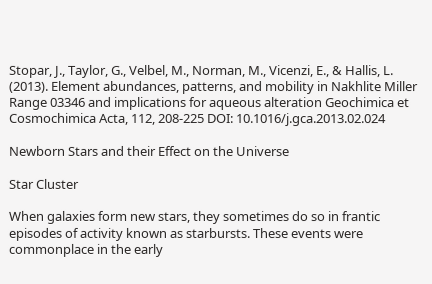Stopar, J., Taylor, G., Velbel, M., Norman, M., Vicenzi, E., & Hallis, L. (2013). Element abundances, patterns, and mobility in Nakhlite Miller Range 03346 and implications for aqueous alteration Geochimica et Cosmochimica Acta, 112, 208-225 DOI: 10.1016/j.gca.2013.02.024

Newborn Stars and their Effect on the Universe

Star Cluster

When galaxies form new stars, they sometimes do so in frantic episodes of activity known as starbursts. These events were commonplace in the early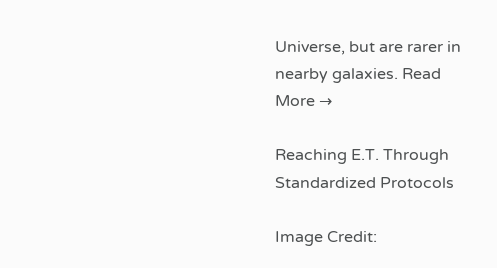Universe, but are rarer in nearby galaxies. Read More →

Reaching E.T. Through Standardized Protocols

Image Credit: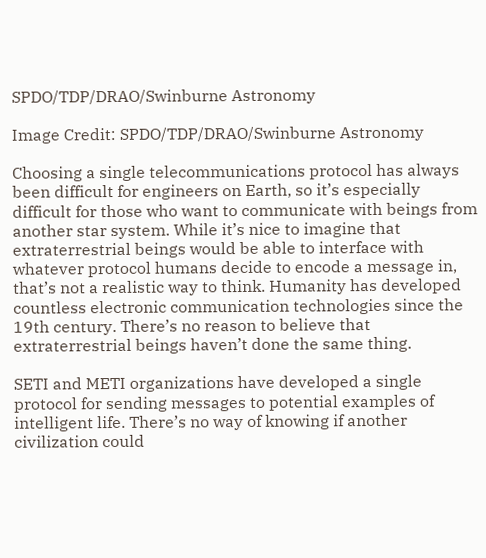SPDO/TDP/DRAO/Swinburne Astronomy

Image Credit: SPDO/TDP/DRAO/Swinburne Astronomy

Choosing a single telecommunications protocol has always been difficult for engineers on Earth, so it’s especially difficult for those who want to communicate with beings from another star system. While it’s nice to imagine that extraterrestrial beings would be able to interface with whatever protocol humans decide to encode a message in, that’s not a realistic way to think. Humanity has developed countless electronic communication technologies since the 19th century. There’s no reason to believe that extraterrestrial beings haven’t done the same thing.

SETI and METI organizations have developed a single protocol for sending messages to potential examples of intelligent life. There’s no way of knowing if another civilization could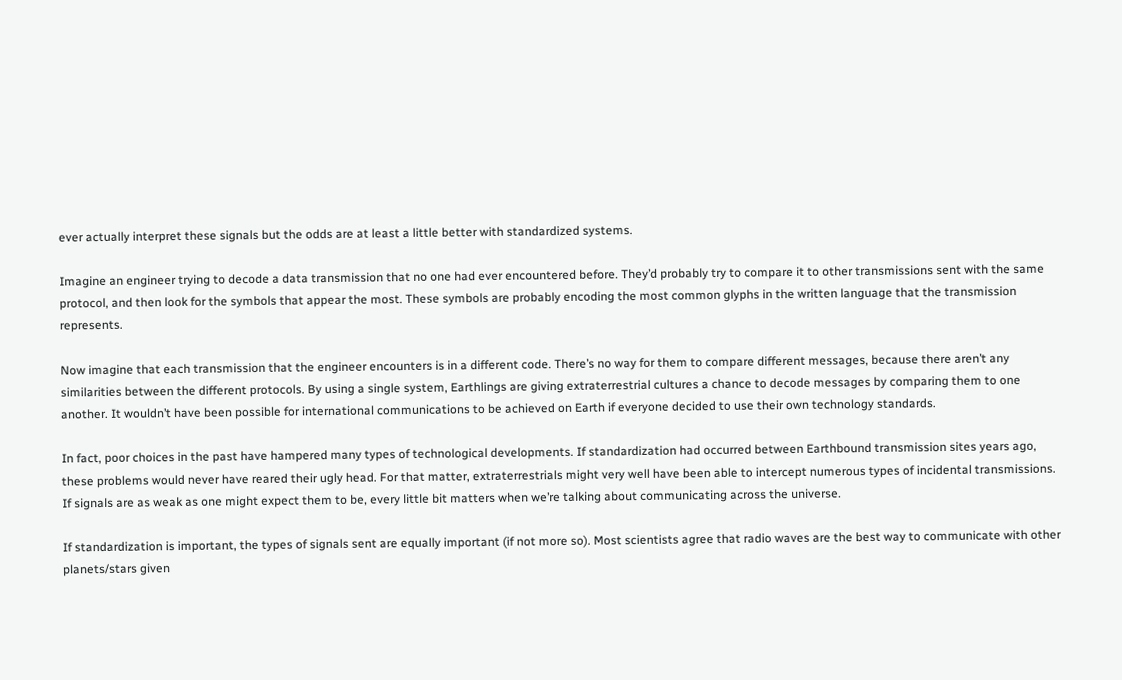ever actually interpret these signals but the odds are at least a little better with standardized systems.

Imagine an engineer trying to decode a data transmission that no one had ever encountered before. They’d probably try to compare it to other transmissions sent with the same protocol, and then look for the symbols that appear the most. These symbols are probably encoding the most common glyphs in the written language that the transmission represents.

Now imagine that each transmission that the engineer encounters is in a different code. There’s no way for them to compare different messages, because there aren’t any similarities between the different protocols. By using a single system, Earthlings are giving extraterrestrial cultures a chance to decode messages by comparing them to one another. It wouldn’t have been possible for international communications to be achieved on Earth if everyone decided to use their own technology standards.

In fact, poor choices in the past have hampered many types of technological developments. If standardization had occurred between Earthbound transmission sites years ago, these problems would never have reared their ugly head. For that matter, extraterrestrials might very well have been able to intercept numerous types of incidental transmissions. If signals are as weak as one might expect them to be, every little bit matters when we’re talking about communicating across the universe.

If standardization is important, the types of signals sent are equally important (if not more so). Most scientists agree that radio waves are the best way to communicate with other planets/stars given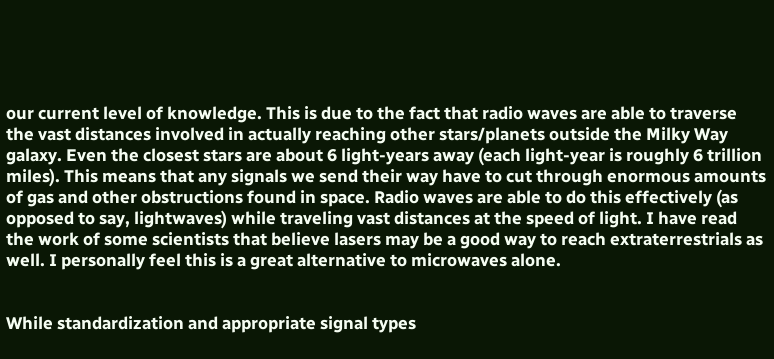our current level of knowledge. This is due to the fact that radio waves are able to traverse the vast distances involved in actually reaching other stars/planets outside the Milky Way galaxy. Even the closest stars are about 6 light-years away (each light-year is roughly 6 trillion miles). This means that any signals we send their way have to cut through enormous amounts of gas and other obstructions found in space. Radio waves are able to do this effectively (as opposed to say, lightwaves) while traveling vast distances at the speed of light. I have read the work of some scientists that believe lasers may be a good way to reach extraterrestrials as well. I personally feel this is a great alternative to microwaves alone.


While standardization and appropriate signal types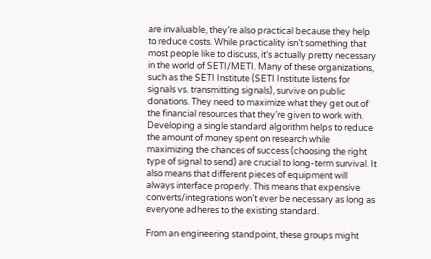are invaluable, they’re also practical because they help to reduce costs. While practicality isn’t something that most people like to discuss, it’s actually pretty necessary in the world of SETI/METI. Many of these organizations, such as the SETI Institute (SETI Institute listens for signals vs. transmitting signals), survive on public donations. They need to maximize what they get out of the financial resources that they’re given to work with. Developing a single standard algorithm helps to reduce the amount of money spent on research while maximizing the chances of success (choosing the right type of signal to send) are crucial to long-term survival. It also means that different pieces of equipment will always interface properly. This means that expensive converts/integrations won’t ever be necessary as long as everyone adheres to the existing standard.

From an engineering standpoint, these groups might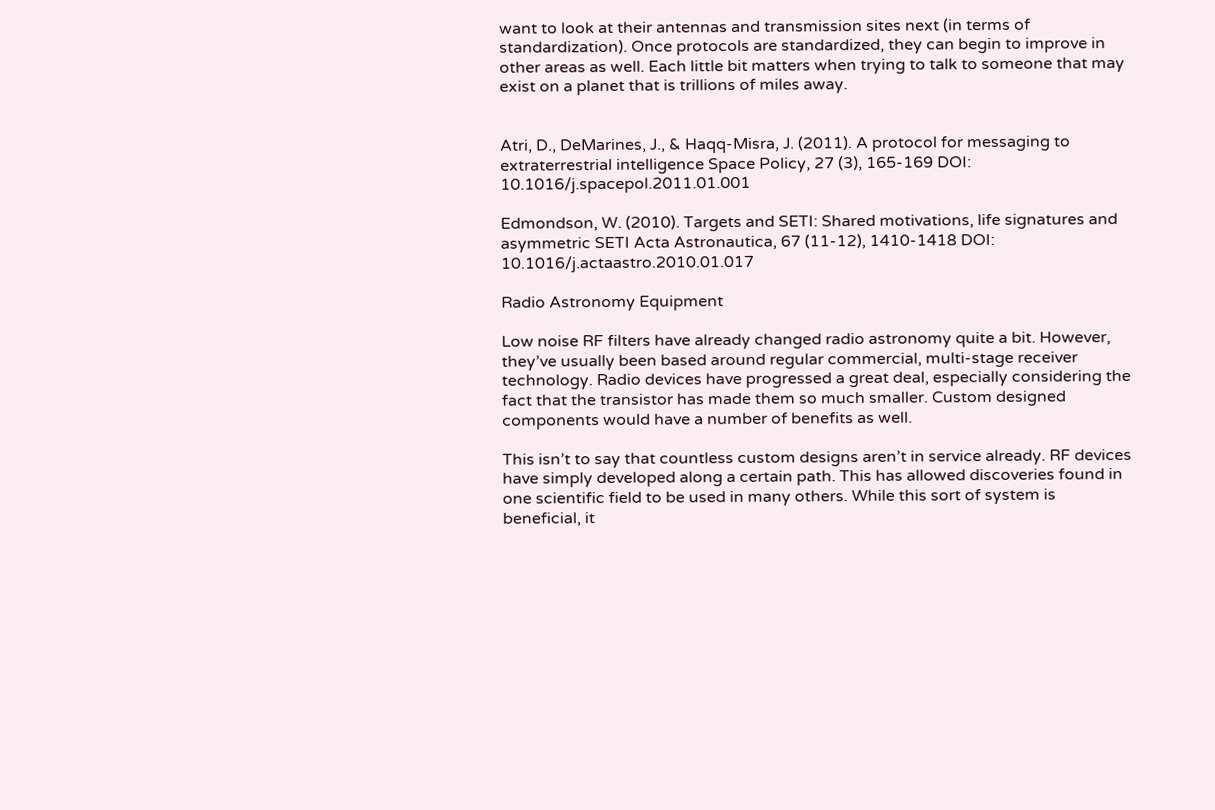want to look at their antennas and transmission sites next (in terms of standardization). Once protocols are standardized, they can begin to improve in other areas as well. Each little bit matters when trying to talk to someone that may exist on a planet that is trillions of miles away.


Atri, D., DeMarines, J., & Haqq-Misra, J. (2011). A protocol for messaging to extraterrestrial intelligence Space Policy, 27 (3), 165-169 DOI: 10.1016/j.spacepol.2011.01.001

Edmondson, W. (2010). Targets and SETI: Shared motivations, life signatures and asymmetric SETI Acta Astronautica, 67 (11-12), 1410-1418 DOI: 10.1016/j.actaastro.2010.01.017

Radio Astronomy Equipment

Low noise RF filters have already changed radio astronomy quite a bit. However, they’ve usually been based around regular commercial, multi-stage receiver technology. Radio devices have progressed a great deal, especially considering the fact that the transistor has made them so much smaller. Custom designed components would have a number of benefits as well.

This isn’t to say that countless custom designs aren’t in service already. RF devices have simply developed along a certain path. This has allowed discoveries found in one scientific field to be used in many others. While this sort of system is beneficial, it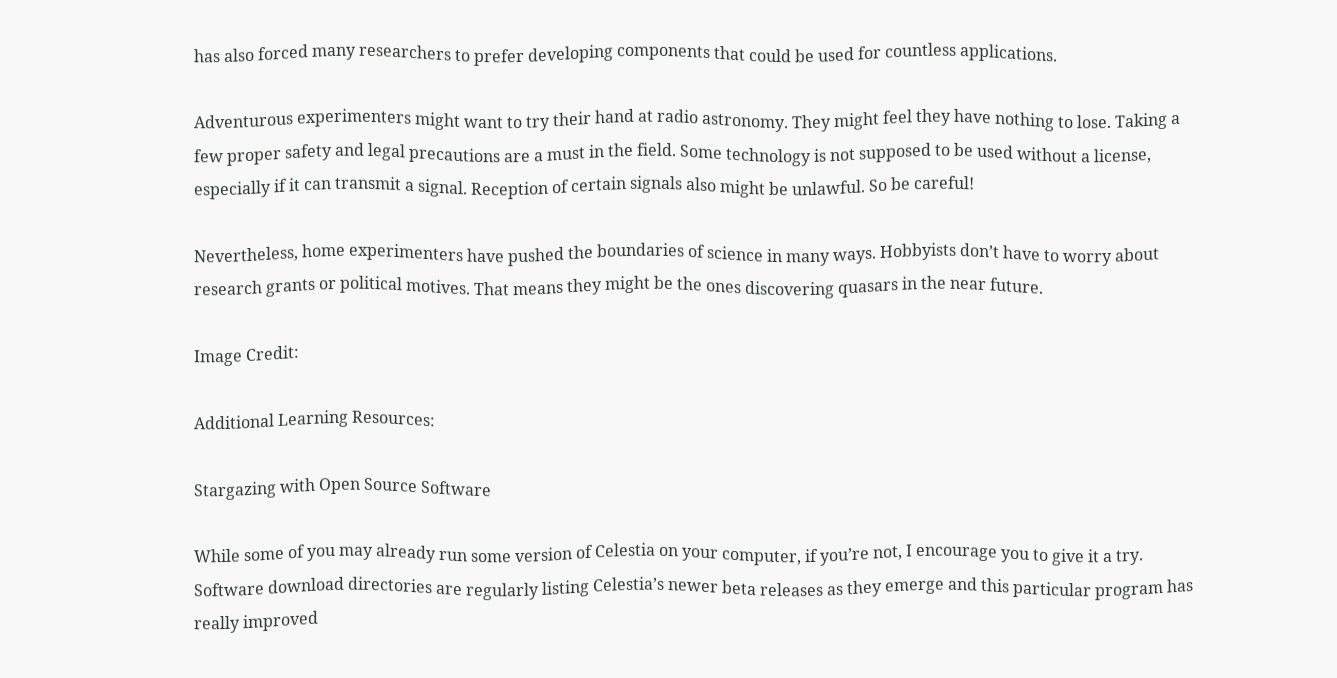has also forced many researchers to prefer developing components that could be used for countless applications.

Adventurous experimenters might want to try their hand at radio astronomy. They might feel they have nothing to lose. Taking a few proper safety and legal precautions are a must in the field. Some technology is not supposed to be used without a license, especially if it can transmit a signal. Reception of certain signals also might be unlawful. So be careful!

Nevertheless, home experimenters have pushed the boundaries of science in many ways. Hobbyists don’t have to worry about research grants or political motives. That means they might be the ones discovering quasars in the near future.

Image Credit:

Additional Learning Resources:

Stargazing with Open Source Software

While some of you may already run some version of Celestia on your computer, if you’re not, I encourage you to give it a try. Software download directories are regularly listing Celestia’s newer beta releases as they emerge and this particular program has really improved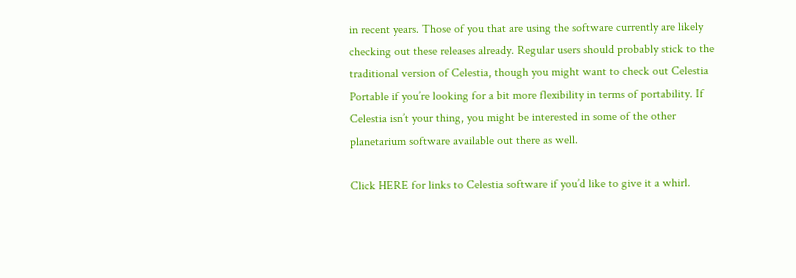in recent years. Those of you that are using the software currently are likely checking out these releases already. Regular users should probably stick to the traditional version of Celestia, though you might want to check out Celestia Portable if you’re looking for a bit more flexibility in terms of portability. If Celestia isn’t your thing, you might be interested in some of the other planetarium software available out there as well.

Click HERE for links to Celestia software if you’d like to give it a whirl.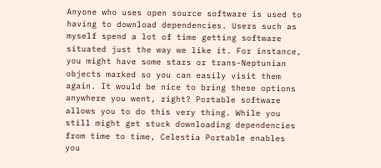Anyone who uses open source software is used to having to download dependencies. Users such as myself spend a lot of time getting software situated just the way we like it. For instance, you might have some stars or trans-Neptunian objects marked so you can easily visit them again. It would be nice to bring these options anywhere you went, right? Portable software allows you to do this very thing. While you still might get stuck downloading dependencies from time to time, Celestia Portable enables you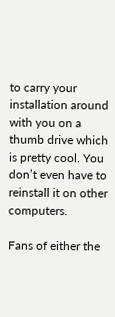to carry your installation around with you on a thumb drive which is pretty cool. You don’t even have to reinstall it on other computers.

Fans of either the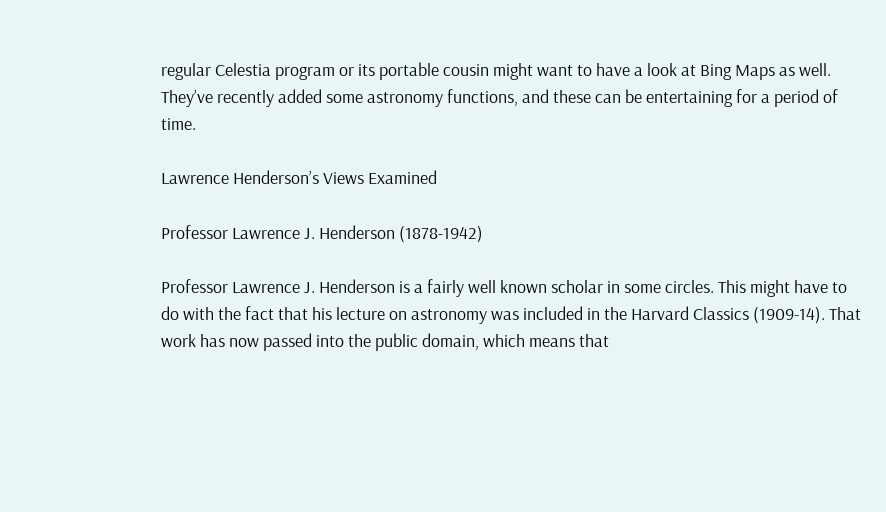regular Celestia program or its portable cousin might want to have a look at Bing Maps as well. They’ve recently added some astronomy functions, and these can be entertaining for a period of time.

Lawrence Henderson’s Views Examined

Professor Lawrence J. Henderson (1878-1942)

Professor Lawrence J. Henderson is a fairly well known scholar in some circles. This might have to do with the fact that his lecture on astronomy was included in the Harvard Classics (1909-14). That work has now passed into the public domain, which means that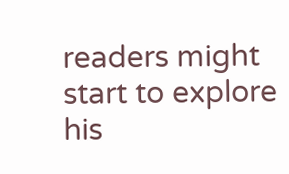readers might start to explore his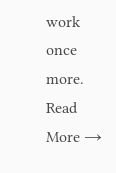work once more. Read More →